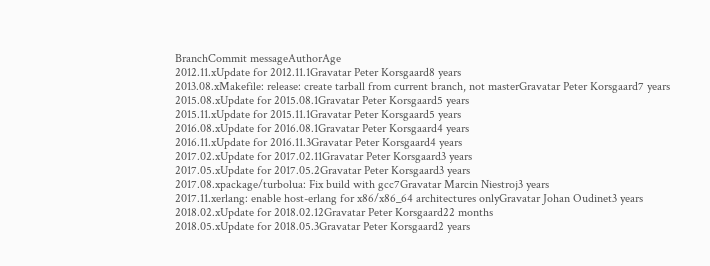BranchCommit messageAuthorAge
2012.11.xUpdate for 2012.11.1Gravatar Peter Korsgaard8 years
2013.08.xMakefile: release: create tarball from current branch, not masterGravatar Peter Korsgaard7 years
2015.08.xUpdate for 2015.08.1Gravatar Peter Korsgaard5 years
2015.11.xUpdate for 2015.11.1Gravatar Peter Korsgaard5 years
2016.08.xUpdate for 2016.08.1Gravatar Peter Korsgaard4 years
2016.11.xUpdate for 2016.11.3Gravatar Peter Korsgaard4 years
2017.02.xUpdate for 2017.02.11Gravatar Peter Korsgaard3 years
2017.05.xUpdate for 2017.05.2Gravatar Peter Korsgaard3 years
2017.08.xpackage/turbolua: Fix build with gcc7Gravatar Marcin Niestroj3 years
2017.11.xerlang: enable host-erlang for x86/x86_64 architectures onlyGravatar Johan Oudinet3 years
2018.02.xUpdate for 2018.02.12Gravatar Peter Korsgaard22 months
2018.05.xUpdate for 2018.05.3Gravatar Peter Korsgaard2 years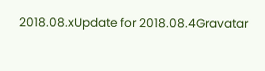2018.08.xUpdate for 2018.08.4Gravatar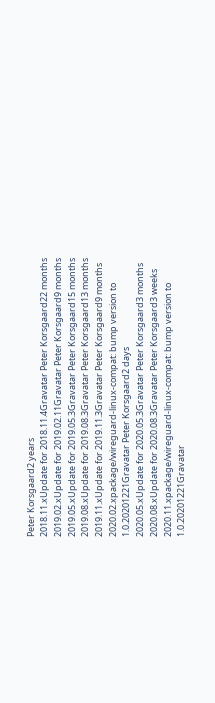Peter Korsgaard2 years
2018.11.xUpdate for 2018.11.4Gravatar Peter Korsgaard22 months
2019.02.xUpdate for 2019.02.11Gravatar Peter Korsgaard9 months
2019.05.xUpdate for 2019.05.3Gravatar Peter Korsgaard15 months
2019.08.xUpdate for 2019.08.3Gravatar Peter Korsgaard13 months
2019.11.xUpdate for 2019.11.3Gravatar Peter Korsgaard9 months
2020.02.xpackage/wireguard-linux-compat: bump version to 1.0.20201221Gravatar Peter Korsgaard2 days
2020.05.xUpdate for 2020.05.3Gravatar Peter Korsgaard3 months
2020.08.xUpdate for 2020.08.3Gravatar Peter Korsgaard3 weeks
2020.11.xpackage/wireguard-linux-compat: bump version to 1.0.20201221Gravatar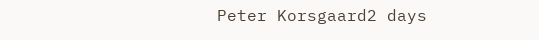Peter Korsgaard2 days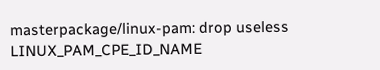masterpackage/linux-pam: drop useless LINUX_PAM_CPE_ID_NAME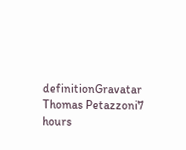definitionGravatar Thomas Petazzoni7 hours